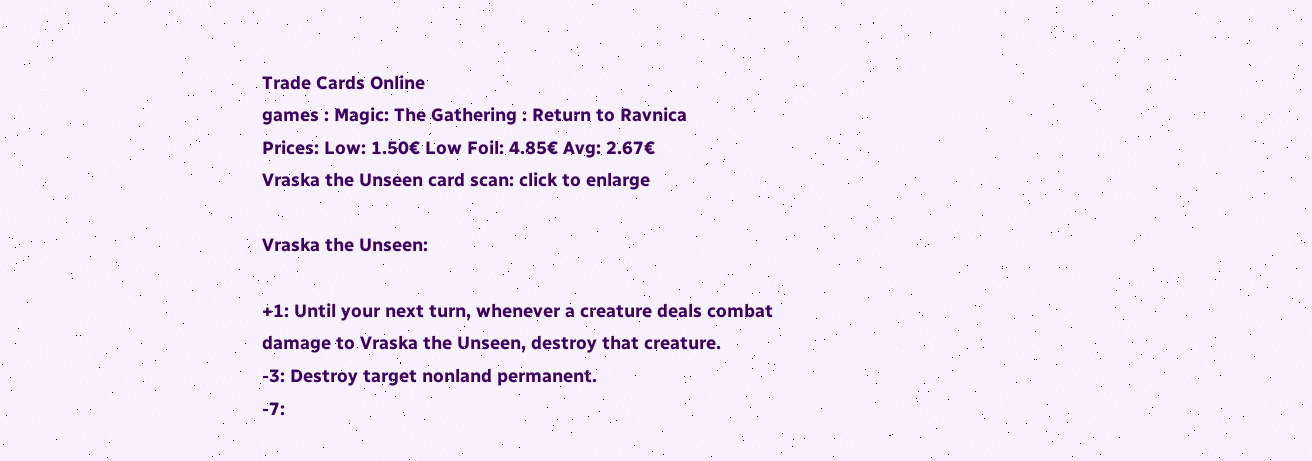Trade Cards Online
games : Magic: The Gathering : Return to Ravnica
Prices: Low: 1.50€ Low Foil: 4.85€ Avg: 2.67€
Vraska the Unseen card scan: click to enlarge

Vraska the Unseen:

+1: Until your next turn, whenever a creature deals combat damage to Vraska the Unseen, destroy that creature.
-3: Destroy target nonland permanent.
-7: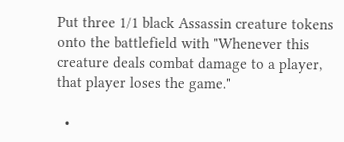Put three 1/1 black Assassin creature tokens onto the battlefield with "Whenever this creature deals combat damage to a player, that player loses the game."

  •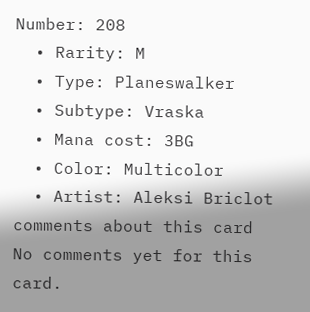Number: 208
  • Rarity: M
  • Type: Planeswalker
  • Subtype: Vraska
  • Mana cost: 3BG
  • Color: Multicolor
  • Artist: Aleksi Briclot
comments about this card
No comments yet for this card.